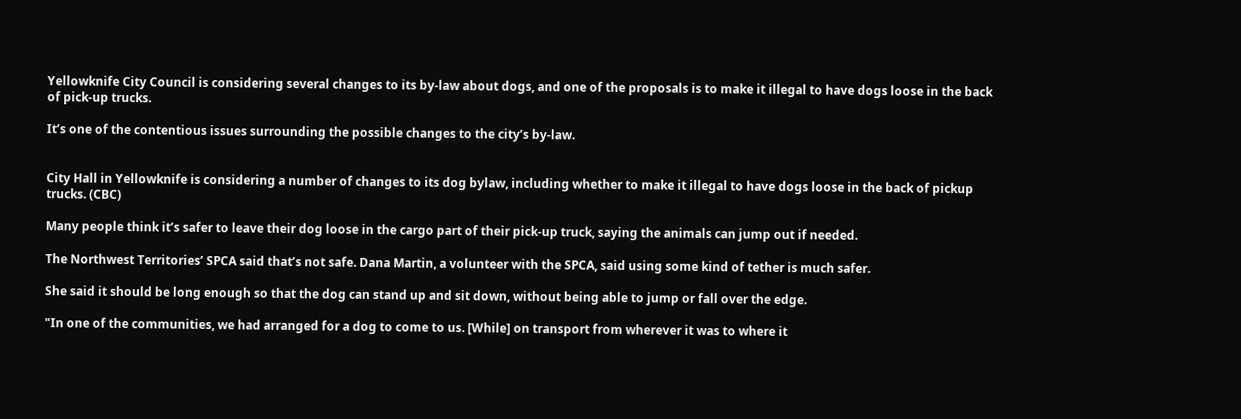Yellowknife City Council is considering several changes to its by-law about dogs, and one of the proposals is to make it illegal to have dogs loose in the back of pick-up trucks.

It’s one of the contentious issues surrounding the possible changes to the city’s by-law.


City Hall in Yellowknife is considering a number of changes to its dog bylaw, including whether to make it illegal to have dogs loose in the back of pickup trucks. (CBC)

Many people think it’s safer to leave their dog loose in the cargo part of their pick-up truck, saying the animals can jump out if needed.

The Northwest Territories’ SPCA said that’s not safe. Dana Martin, a volunteer with the SPCA, said using some kind of tether is much safer.

She said it should be long enough so that the dog can stand up and sit down, without being able to jump or fall over the edge.

"In one of the communities, we had arranged for a dog to come to us. [While] on transport from wherever it was to where it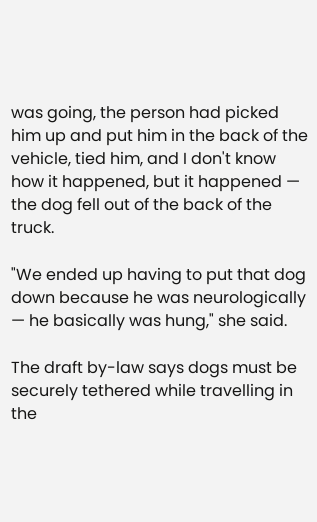was going, the person had picked him up and put him in the back of the vehicle, tied him, and I don't know how it happened, but it happened — the dog fell out of the back of the truck.

"We ended up having to put that dog down because he was neurologically — he basically was hung," she said.

The draft by-law says dogs must be securely tethered while travelling in the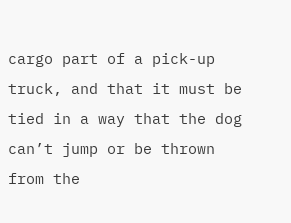cargo part of a pick-up truck, and that it must be tied in a way that the dog can’t jump or be thrown from the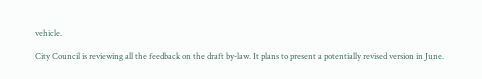vehicle.

City Council is reviewing all the feedback on the draft by-law. It plans to present a potentially revised version in June.